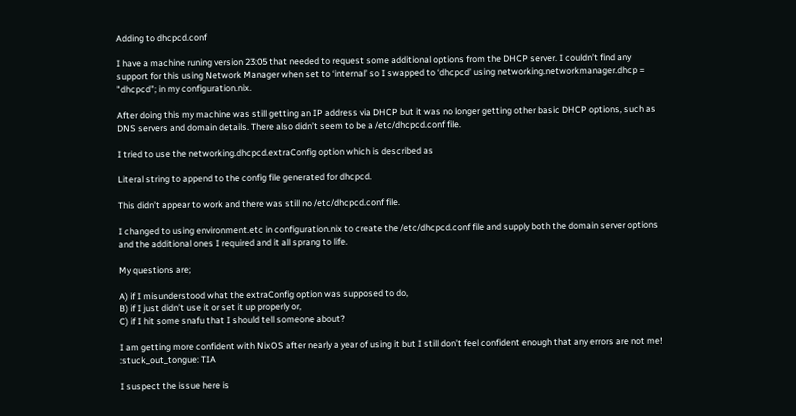Adding to dhcpcd.conf

I have a machine runing version 23:05 that needed to request some additional options from the DHCP server. I couldn’t find any support for this using Network Manager when set to ‘internal’ so I swapped to ‘dhcpcd’ using networking.networkmanager.dhcp = "dhcpcd"; in my configuration.nix.

After doing this my machine was still getting an IP address via DHCP but it was no longer getting other basic DHCP options, such as DNS servers and domain details. There also didn’t seem to be a /etc/dhcpcd.conf file.

I tried to use the networking.dhcpcd.extraConfig option which is described as

Literal string to append to the config file generated for dhcpcd.

This didn’t appear to work and there was still no /etc/dhcpcd.conf file.

I changed to using environment.etc in configuration.nix to create the /etc/dhcpcd.conf file and supply both the domain server options and the additional ones I required and it all sprang to life.

My questions are;

A) if I misunderstood what the extraConfig option was supposed to do,
B) if I just didn’t use it or set it up properly or,
C) if I hit some snafu that I should tell someone about?

I am getting more confident with NixOS after nearly a year of using it but I still don’t feel confident enough that any errors are not me! :stuck_out_tongue: TIA

I suspect the issue here is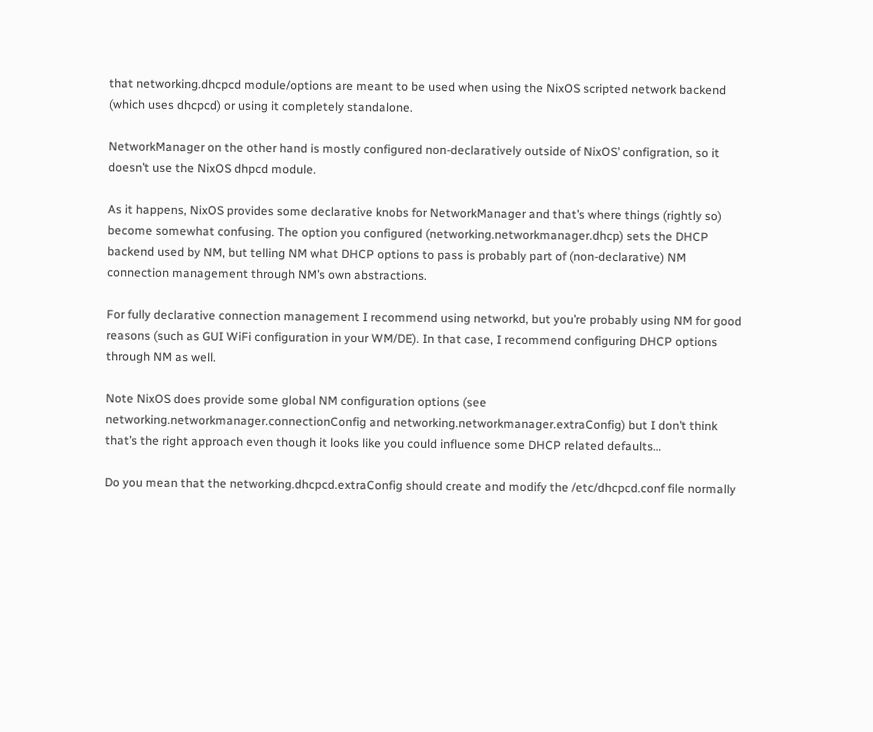that networking.dhcpcd module/options are meant to be used when using the NixOS scripted network backend (which uses dhcpcd) or using it completely standalone.

NetworkManager on the other hand is mostly configured non-declaratively outside of NixOS’ configration, so it doesn’t use the NixOS dhpcd module.

As it happens, NixOS provides some declarative knobs for NetworkManager and that’s where things (rightly so) become somewhat confusing. The option you configured (networking.networkmanager.dhcp) sets the DHCP backend used by NM, but telling NM what DHCP options to pass is probably part of (non-declarative) NM connection management through NM’s own abstractions.

For fully declarative connection management I recommend using networkd, but you’re probably using NM for good reasons (such as GUI WiFi configuration in your WM/DE). In that case, I recommend configuring DHCP options through NM as well.

Note NixOS does provide some global NM configuration options (see networking.networkmanager.connectionConfig and networking.networkmanager.extraConfig) but I don’t think that’s the right approach even though it looks like you could influence some DHCP related defaults…

Do you mean that the networking.dhcpcd.extraConfig should create and modify the /etc/dhcpcd.conf file normally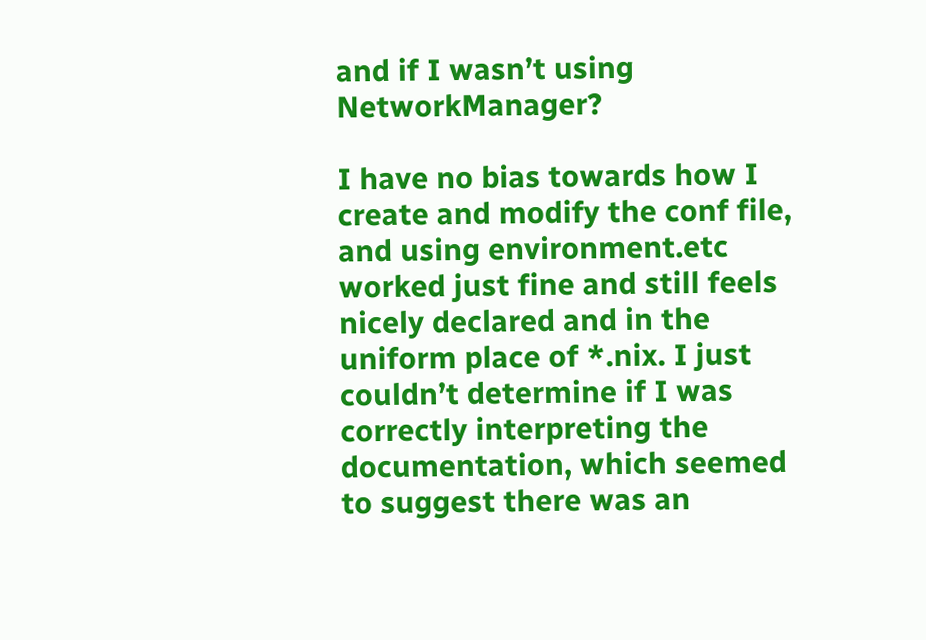and if I wasn’t using NetworkManager?

I have no bias towards how I create and modify the conf file, and using environment.etc worked just fine and still feels nicely declared and in the uniform place of *.nix. I just couldn’t determine if I was correctly interpreting the documentation, which seemed to suggest there was an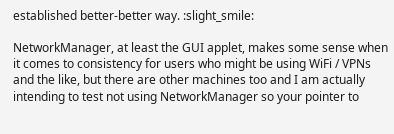established better-better way. :slight_smile:

NetworkManager, at least the GUI applet, makes some sense when it comes to consistency for users who might be using WiFi / VPNs and the like, but there are other machines too and I am actually intending to test not using NetworkManager so your pointer to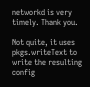networkd is very timely. Thank you.

Not quite, it uses pkgs.writeText to write the resulting config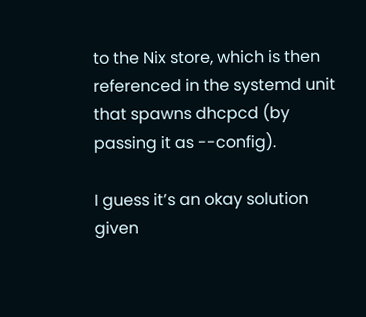to the Nix store, which is then referenced in the systemd unit that spawns dhcpcd (by passing it as --config).

I guess it’s an okay solution given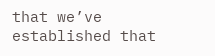that we’ve established that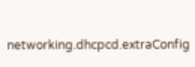networking.dhcpcd.extraConfig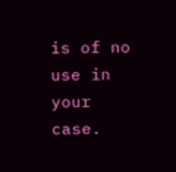is of no use in your case.